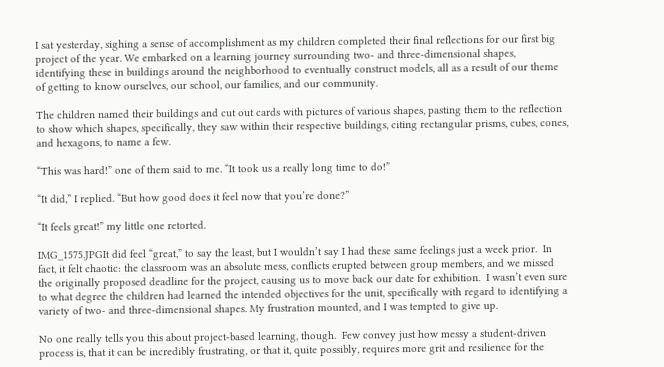I sat yesterday, sighing a sense of accomplishment as my children completed their final reflections for our first big project of the year. We embarked on a learning journey surrounding two- and three-dimensional shapes, identifying these in buildings around the neighborhood to eventually construct models, all as a result of our theme of getting to know ourselves, our school, our families, and our community.

The children named their buildings and cut out cards with pictures of various shapes, pasting them to the reflection to show which shapes, specifically, they saw within their respective buildings, citing rectangular prisms, cubes, cones, and hexagons, to name a few.

“This was hard!” one of them said to me. “It took us a really long time to do!”

“It did,” I replied. “But how good does it feel now that you’re done?”

“It feels great!” my little one retorted.

IMG_1575.JPGIt did feel “great,” to say the least, but I wouldn’t say I had these same feelings just a week prior.  In fact, it felt chaotic: the classroom was an absolute mess, conflicts erupted between group members, and we missed the originally proposed deadline for the project, causing us to move back our date for exhibition.  I wasn’t even sure to what degree the children had learned the intended objectives for the unit, specifically with regard to identifying a variety of two- and three-dimensional shapes. My frustration mounted, and I was tempted to give up.

No one really tells you this about project-based learning, though.  Few convey just how messy a student-driven process is, that it can be incredibly frustrating, or that it, quite possibly, requires more grit and resilience for the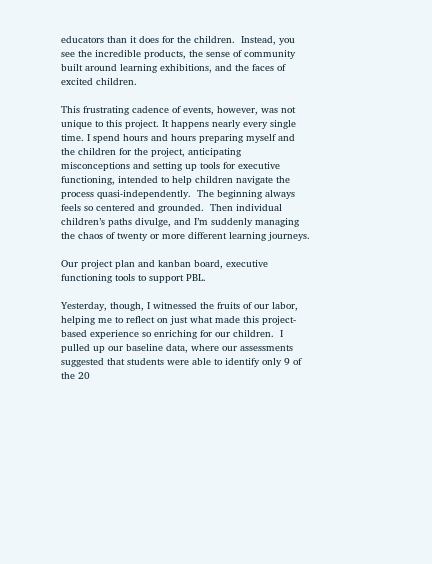educators than it does for the children.  Instead, you see the incredible products, the sense of community built around learning exhibitions, and the faces of excited children.

This frustrating cadence of events, however, was not unique to this project. It happens nearly every single time. I spend hours and hours preparing myself and the children for the project, anticipating misconceptions and setting up tools for executive functioning, intended to help children navigate the process quasi-independently.  The beginning always feels so centered and grounded.  Then individual children’s paths divulge, and I’m suddenly managing the chaos of twenty or more different learning journeys.

Our project plan and kanban board, executive functioning tools to support PBL.

Yesterday, though, I witnessed the fruits of our labor, helping me to reflect on just what made this project-based experience so enriching for our children.  I pulled up our baseline data, where our assessments suggested that students were able to identify only 9 of the 20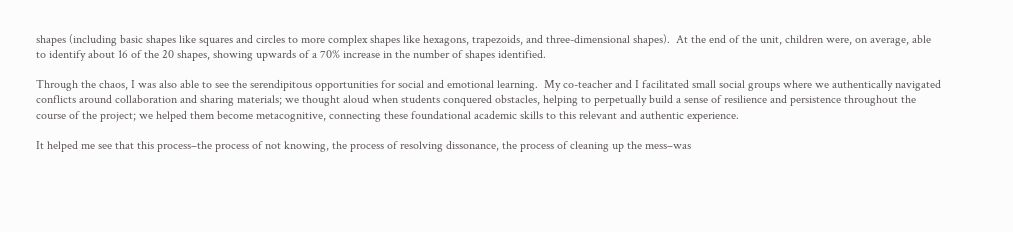shapes (including basic shapes like squares and circles to more complex shapes like hexagons, trapezoids, and three-dimensional shapes).  At the end of the unit, children were, on average, able to identify about 16 of the 20 shapes, showing upwards of a 70% increase in the number of shapes identified.

Through the chaos, I was also able to see the serendipitous opportunities for social and emotional learning.  My co-teacher and I facilitated small social groups where we authentically navigated conflicts around collaboration and sharing materials; we thought aloud when students conquered obstacles, helping to perpetually build a sense of resilience and persistence throughout the course of the project; we helped them become metacognitive, connecting these foundational academic skills to this relevant and authentic experience.

It helped me see that this process–the process of not knowing, the process of resolving dissonance, the process of cleaning up the mess–was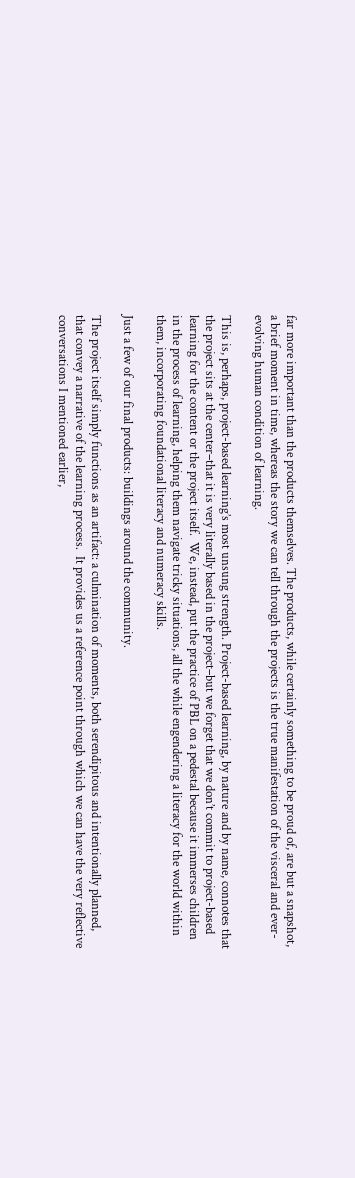far more important than the products themselves. The products, while certainly something to be proud of, are but a snapshot, a brief moment in time, whereas the story we can tell through the projects is the true manifestation of the visceral and ever-evolving human condition of learning.

This is, perhaps, project-based learning’s most unsung strength. Project-based learning, by nature and by name, connotes that the project sits at the center–that it is very literally based in the project–but we forget that we don’t commit to project-based learning for the content or the project itself.  We, instead, put the practice of PBL on a pedestal because it immerses children in the process of learning, helping them navigate tricky situations, all the while engendering a literacy for the world within them, incorporating foundational literacy and numeracy skills.

Just a few of our final products: buildings around the community.

The project itself simply functions as an artifact: a culmination of moments, both serendipitous and intentionally planned, that convey a narrative of the learning process.  It provides us a reference point through which we can have the very reflective conversations I mentioned earlier,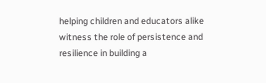helping children and educators alike witness the role of persistence and resilience in building a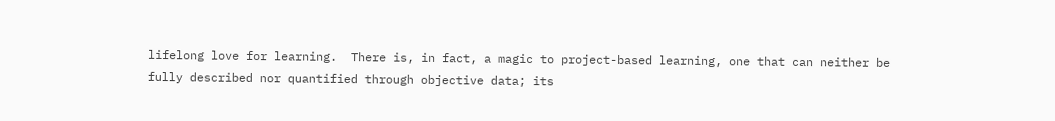lifelong love for learning.  There is, in fact, a magic to project-based learning, one that can neither be fully described nor quantified through objective data; its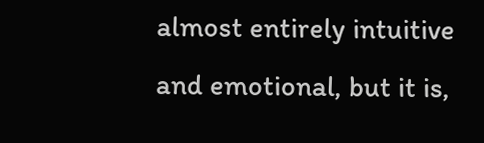almost entirely intuitive and emotional, but it is,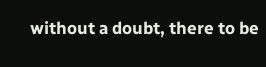without a doubt, there to be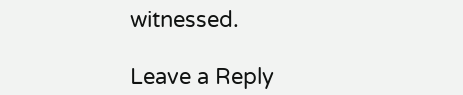witnessed.

Leave a Reply